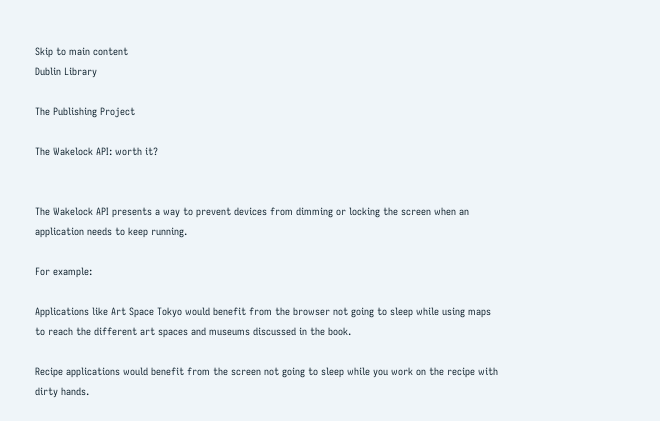Skip to main content
Dublin Library

The Publishing Project

The Wakelock API: worth it?


The Wakelock API presents a way to prevent devices from dimming or locking the screen when an application needs to keep running.

For example:

Applications like Art Space Tokyo would benefit from the browser not going to sleep while using maps to reach the different art spaces and museums discussed in the book.

Recipe applications would benefit from the screen not going to sleep while you work on the recipe with dirty hands.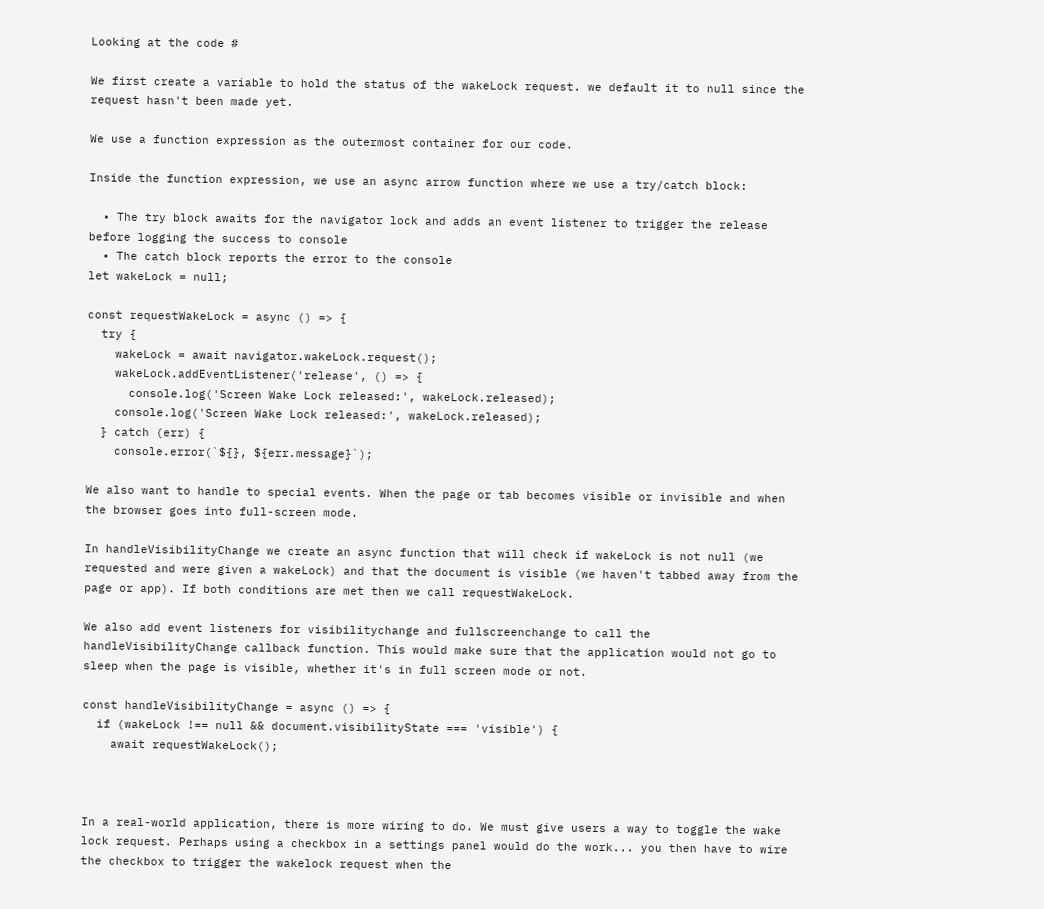Looking at the code #

We first create a variable to hold the status of the wakeLock request. we default it to null since the request hasn't been made yet.

We use a function expression as the outermost container for our code.

Inside the function expression, we use an async arrow function where we use a try/catch block:

  • The try block awaits for the navigator lock and adds an event listener to trigger the release before logging the success to console
  • The catch block reports the error to the console
let wakeLock = null;

const requestWakeLock = async () => {
  try {
    wakeLock = await navigator.wakeLock.request();
    wakeLock.addEventListener('release', () => {
      console.log('Screen Wake Lock released:', wakeLock.released);
    console.log('Screen Wake Lock released:', wakeLock.released);
  } catch (err) {
    console.error(`${}, ${err.message}`);

We also want to handle to special events. When the page or tab becomes visible or invisible and when the browser goes into full-screen mode.

In handleVisibilityChange we create an async function that will check if wakeLock is not null (we requested and were given a wakeLock) and that the document is visible (we haven't tabbed away from the page or app). If both conditions are met then we call requestWakeLock.

We also add event listeners for visibilitychange and fullscreenchange to call the handleVisibilityChange callback function. This would make sure that the application would not go to sleep when the page is visible, whether it's in full screen mode or not.

const handleVisibilityChange = async () => {
  if (wakeLock !== null && document.visibilityState === 'visible') {
    await requestWakeLock();



In a real-world application, there is more wiring to do. We must give users a way to toggle the wake lock request. Perhaps using a checkbox in a settings panel would do the work... you then have to wire the checkbox to trigger the wakelock request when the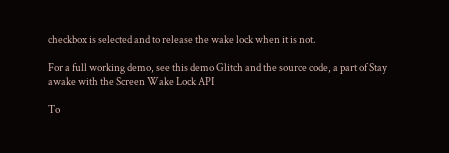checkbox is selected and to release the wake lock when it is not.

For a full working demo, see this demo Glitch and the source code, a part of Stay awake with the Screen Wake Lock API

To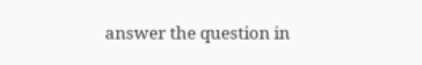answer the question in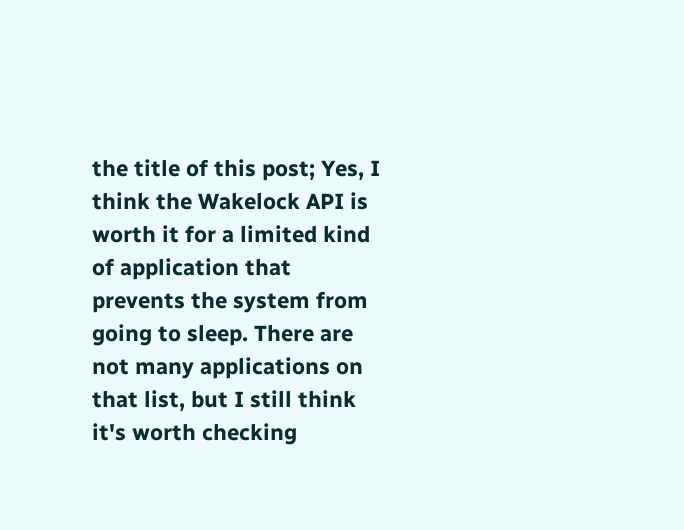the title of this post; Yes, I think the Wakelock API is worth it for a limited kind of application that prevents the system from going to sleep. There are not many applications on that list, but I still think it's worth checking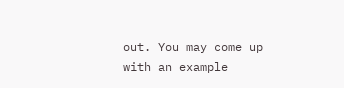out. You may come up with an example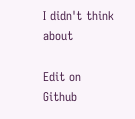I didn't think about

Edit on Github